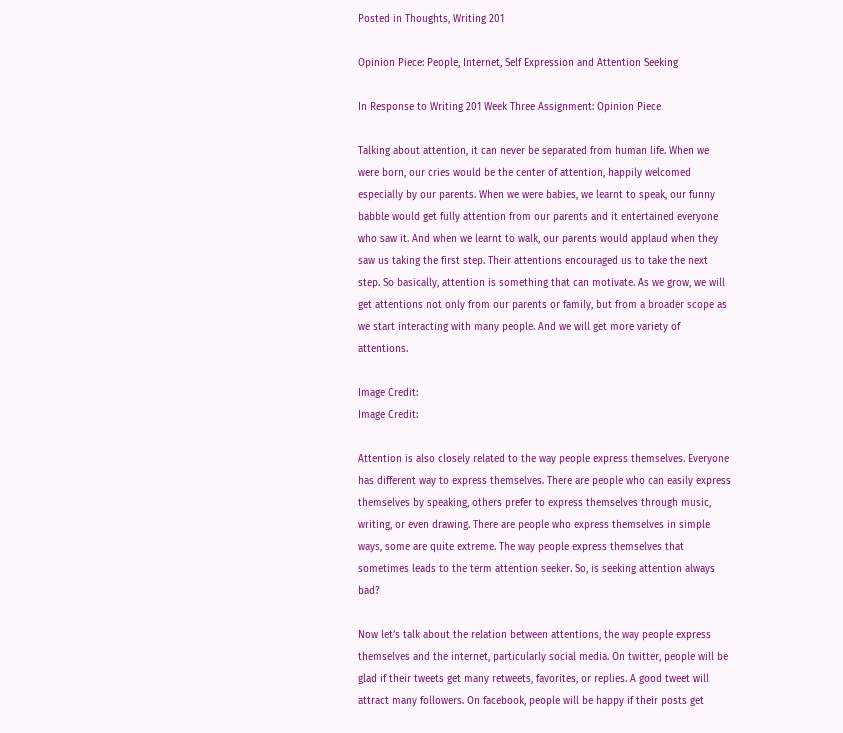Posted in Thoughts, Writing 201

Opinion Piece: People, Internet, Self Expression and Attention Seeking

In Response to Writing 201 Week Three Assignment: Opinion Piece

Talking about attention, it can never be separated from human life. When we were born, our cries would be the center of attention, happily welcomed especially by our parents. When we were babies, we learnt to speak, our funny babble would get fully attention from our parents and it entertained everyone who saw it. And when we learnt to walk, our parents would applaud when they saw us taking the first step. Their attentions encouraged us to take the next step. So basically, attention is something that can motivate. As we grow, we will get attentions not only from our parents or family, but from a broader scope as we start interacting with many people. And we will get more variety of attentions.

Image Credit:
Image Credit:

Attention is also closely related to the way people express themselves. Everyone has different way to express themselves. There are people who can easily express themselves by speaking, others prefer to express themselves through music, writing, or even drawing. There are people who express themselves in simple ways, some are quite extreme. The way people express themselves that sometimes leads to the term attention seeker. So, is seeking attention always bad?

Now let’s talk about the relation between attentions, the way people express themselves and the internet, particularly social media. On twitter, people will be glad if their tweets get many retweets, favorites, or replies. A good tweet will attract many followers. On facebook, people will be happy if their posts get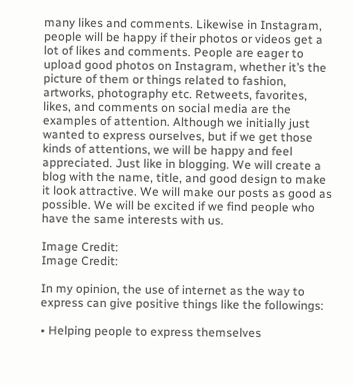many likes and comments. Likewise in Instagram, people will be happy if their photos or videos get a lot of likes and comments. People are eager to upload good photos on Instagram, whether it’s the picture of them or things related to fashion, artworks, photography etc. Retweets, favorites, likes, and comments on social media are the examples of attention. Although we initially just wanted to express ourselves, but if we get those kinds of attentions, we will be happy and feel appreciated. Just like in blogging. We will create a blog with the name, title, and good design to make it look attractive. We will make our posts as good as possible. We will be excited if we find people who have the same interests with us.

Image Credit:
Image Credit:

In my opinion, the use of internet as the way to express can give positive things like the followings:

• Helping people to express themselves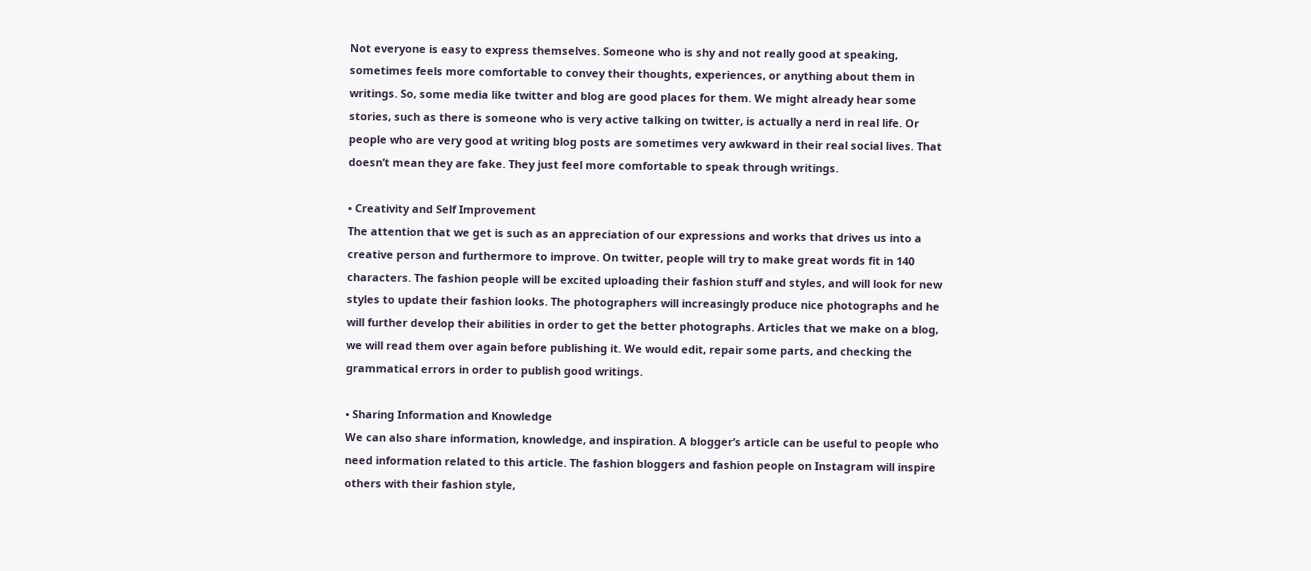Not everyone is easy to express themselves. Someone who is shy and not really good at speaking, sometimes feels more comfortable to convey their thoughts, experiences, or anything about them in writings. So, some media like twitter and blog are good places for them. We might already hear some stories, such as there is someone who is very active talking on twitter, is actually a nerd in real life. Or people who are very good at writing blog posts are sometimes very awkward in their real social lives. That doesn’t mean they are fake. They just feel more comfortable to speak through writings.

• Creativity and Self Improvement
The attention that we get is such as an appreciation of our expressions and works that drives us into a creative person and furthermore to improve. On twitter, people will try to make great words fit in 140 characters. The fashion people will be excited uploading their fashion stuff and styles, and will look for new styles to update their fashion looks. The photographers will increasingly produce nice photographs and he will further develop their abilities in order to get the better photographs. Articles that we make on a blog, we will read them over again before publishing it. We would edit, repair some parts, and checking the grammatical errors in order to publish good writings.

• Sharing Information and Knowledge
We can also share information, knowledge, and inspiration. A blogger’s article can be useful to people who need information related to this article. The fashion bloggers and fashion people on Instagram will inspire others with their fashion style,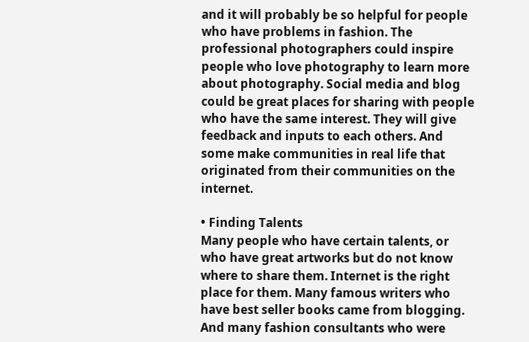and it will probably be so helpful for people who have problems in fashion. The professional photographers could inspire people who love photography to learn more about photography. Social media and blog could be great places for sharing with people who have the same interest. They will give feedback and inputs to each others. And some make communities in real life that originated from their communities on the internet.

• Finding Talents
Many people who have certain talents, or who have great artworks but do not know where to share them. Internet is the right place for them. Many famous writers who have best seller books came from blogging. And many fashion consultants who were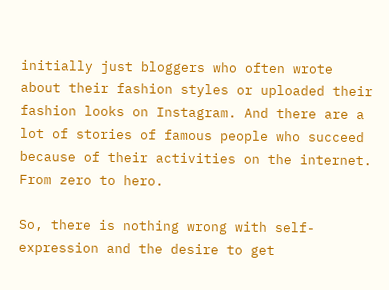initially just bloggers who often wrote about their fashion styles or uploaded their fashion looks on Instagram. And there are a lot of stories of famous people who succeed because of their activities on the internet. From zero to hero.

So, there is nothing wrong with self-expression and the desire to get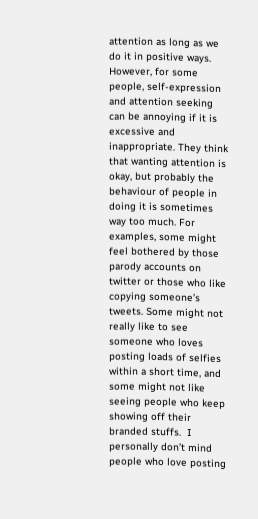attention as long as we do it in positive ways. However, for some people, self-expression and attention seeking can be annoying if it is excessive and inappropriate. They think that wanting attention is okay, but probably the behaviour of people in doing it is sometimes way too much. For examples, some might feel bothered by those parody accounts on twitter or those who like copying someone’s tweets. Some might not really like to see someone who loves posting loads of selfies within a short time, and some might not like seeing people who keep showing off their branded stuffs.  I personally don’t mind people who love posting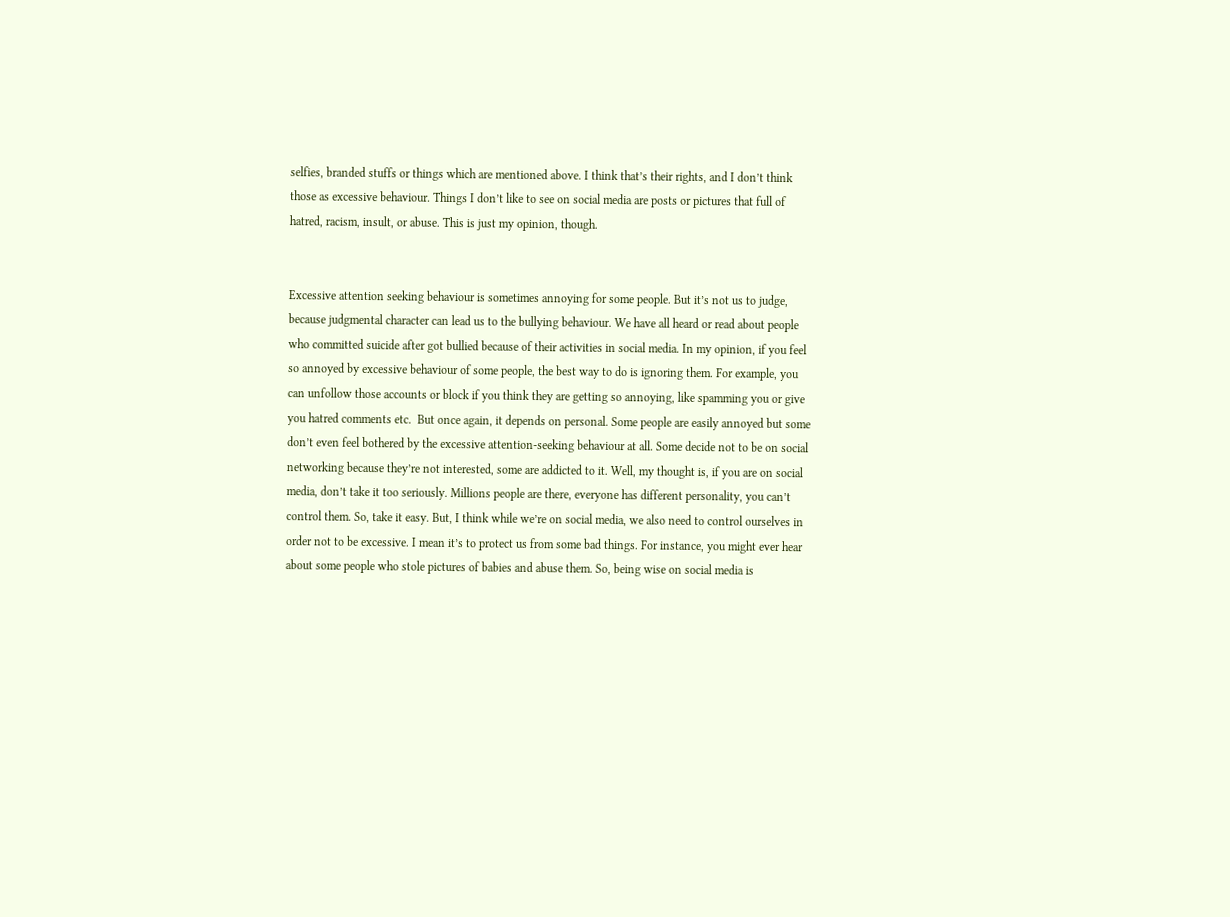selfies, branded stuffs or things which are mentioned above. I think that’s their rights, and I don’t think those as excessive behaviour. Things I don’t like to see on social media are posts or pictures that full of hatred, racism, insult, or abuse. This is just my opinion, though.


Excessive attention seeking behaviour is sometimes annoying for some people. But it’s not us to judge, because judgmental character can lead us to the bullying behaviour. We have all heard or read about people who committed suicide after got bullied because of their activities in social media. In my opinion, if you feel so annoyed by excessive behaviour of some people, the best way to do is ignoring them. For example, you can unfollow those accounts or block if you think they are getting so annoying, like spamming you or give you hatred comments etc.  But once again, it depends on personal. Some people are easily annoyed but some don’t even feel bothered by the excessive attention-seeking behaviour at all. Some decide not to be on social networking because they’re not interested, some are addicted to it. Well, my thought is, if you are on social media, don’t take it too seriously. Millions people are there, everyone has different personality, you can’t control them. So, take it easy. But, I think while we’re on social media, we also need to control ourselves in order not to be excessive. I mean it’s to protect us from some bad things. For instance, you might ever hear about some people who stole pictures of babies and abuse them. So, being wise on social media is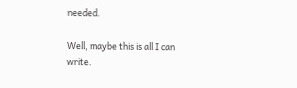needed.

Well, maybe this is all I can write.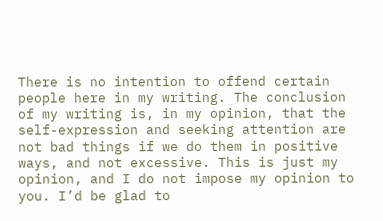There is no intention to offend certain people here in my writing. The conclusion of my writing is, in my opinion, that the self-expression and seeking attention are not bad things if we do them in positive ways, and not excessive. This is just my opinion, and I do not impose my opinion to you. I’d be glad to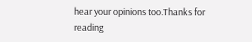hear your opinions too.Thanks for reading